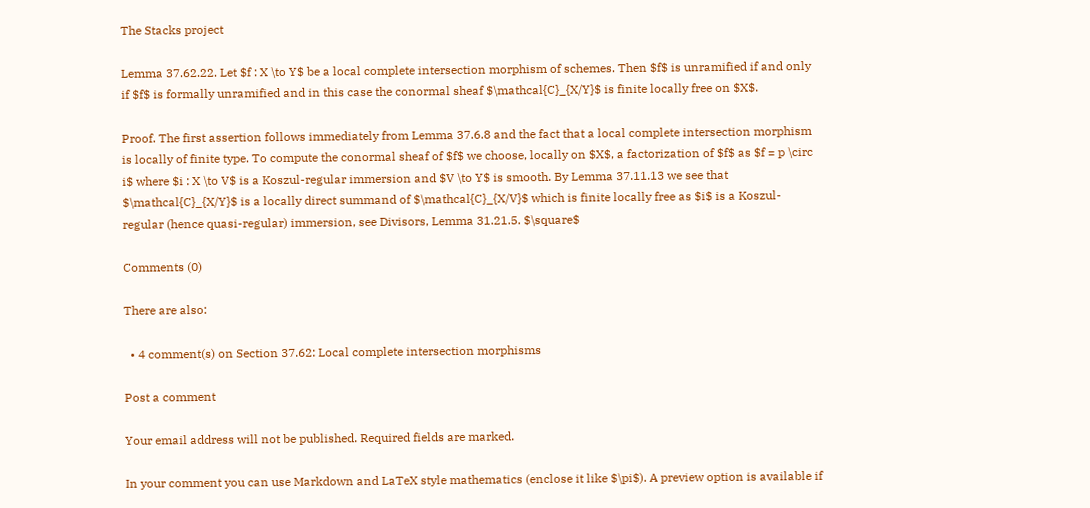The Stacks project

Lemma 37.62.22. Let $f : X \to Y$ be a local complete intersection morphism of schemes. Then $f$ is unramified if and only if $f$ is formally unramified and in this case the conormal sheaf $\mathcal{C}_{X/Y}$ is finite locally free on $X$.

Proof. The first assertion follows immediately from Lemma 37.6.8 and the fact that a local complete intersection morphism is locally of finite type. To compute the conormal sheaf of $f$ we choose, locally on $X$, a factorization of $f$ as $f = p \circ i$ where $i : X \to V$ is a Koszul-regular immersion and $V \to Y$ is smooth. By Lemma 37.11.13 we see that $\mathcal{C}_{X/Y}$ is a locally direct summand of $\mathcal{C}_{X/V}$ which is finite locally free as $i$ is a Koszul-regular (hence quasi-regular) immersion, see Divisors, Lemma 31.21.5. $\square$

Comments (0)

There are also:

  • 4 comment(s) on Section 37.62: Local complete intersection morphisms

Post a comment

Your email address will not be published. Required fields are marked.

In your comment you can use Markdown and LaTeX style mathematics (enclose it like $\pi$). A preview option is available if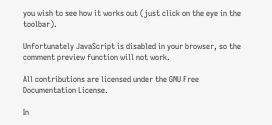you wish to see how it works out (just click on the eye in the toolbar).

Unfortunately JavaScript is disabled in your browser, so the comment preview function will not work.

All contributions are licensed under the GNU Free Documentation License.

In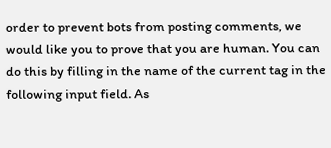order to prevent bots from posting comments, we would like you to prove that you are human. You can do this by filling in the name of the current tag in the following input field. As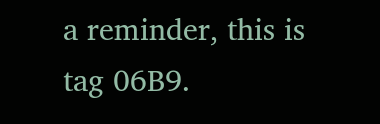a reminder, this is tag 06B9.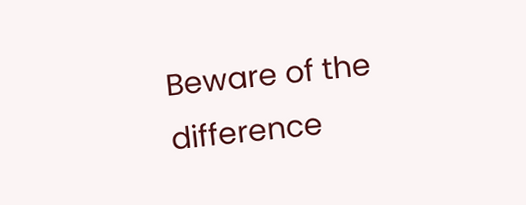Beware of the difference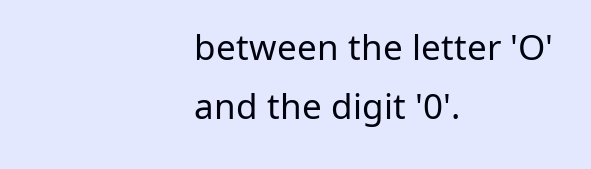between the letter 'O' and the digit '0'.